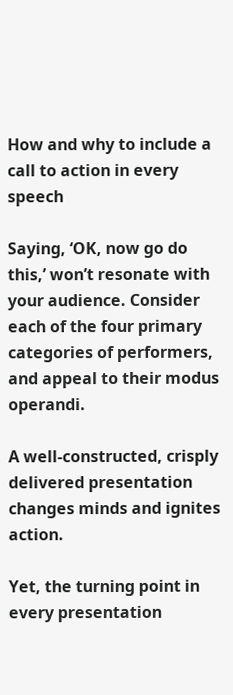How and why to include a call to action in every speech

Saying, ‘OK, now go do this,’ won’t resonate with your audience. Consider each of the four primary categories of performers, and appeal to their modus operandi.

A well-constructed, crisply delivered presentation changes minds and ignites action.

Yet, the turning point in every presentation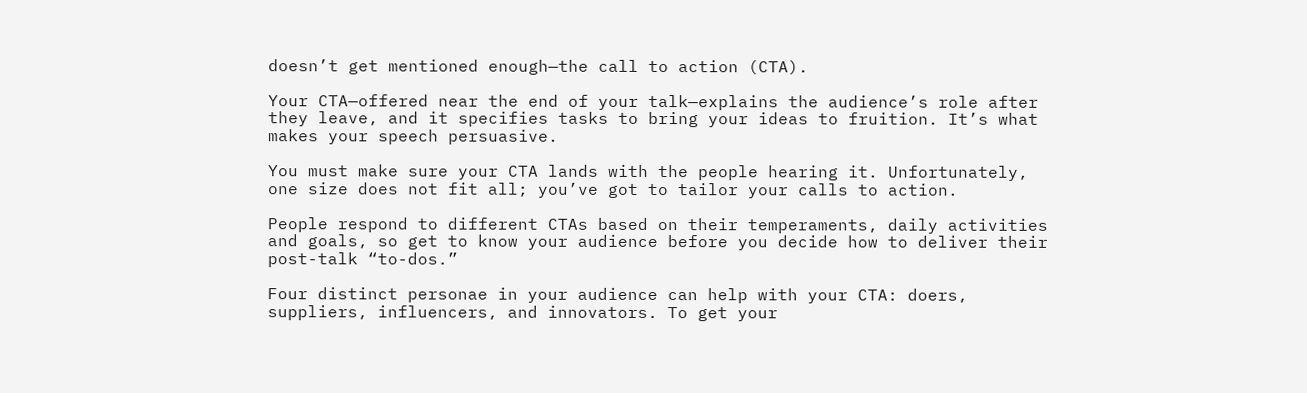doesn’t get mentioned enough—the call to action (CTA).

Your CTA—offered near the end of your talk—explains the audience’s role after they leave, and it specifies tasks to bring your ideas to fruition. It’s what makes your speech persuasive.

You must make sure your CTA lands with the people hearing it. Unfortunately, one size does not fit all; you’ve got to tailor your calls to action.

People respond to different CTAs based on their temperaments, daily activities and goals, so get to know your audience before you decide how to deliver their post-talk “to-dos.”

Four distinct personae in your audience can help with your CTA: doers, suppliers, influencers, and innovators. To get your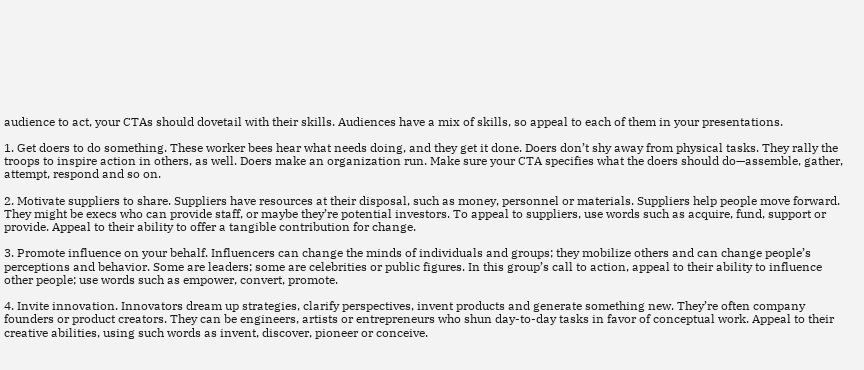audience to act, your CTAs should dovetail with their skills. Audiences have a mix of skills, so appeal to each of them in your presentations.

1. Get doers to do something. These worker bees hear what needs doing, and they get it done. Doers don’t shy away from physical tasks. They rally the troops to inspire action in others, as well. Doers make an organization run. Make sure your CTA specifies what the doers should do—assemble, gather, attempt, respond and so on.

2. Motivate suppliers to share. Suppliers have resources at their disposal, such as money, personnel or materials. Suppliers help people move forward. They might be execs who can provide staff, or maybe they’re potential investors. To appeal to suppliers, use words such as acquire, fund, support or provide. Appeal to their ability to offer a tangible contribution for change.

3. Promote influence on your behalf. Influencers can change the minds of individuals and groups; they mobilize others and can change people’s perceptions and behavior. Some are leaders; some are celebrities or public figures. In this group’s call to action, appeal to their ability to influence other people; use words such as empower, convert, promote.

4. Invite innovation. Innovators dream up strategies, clarify perspectives, invent products and generate something new. They’re often company founders or product creators. They can be engineers, artists or entrepreneurs who shun day-to-day tasks in favor of conceptual work. Appeal to their creative abilities, using such words as invent, discover, pioneer or conceive.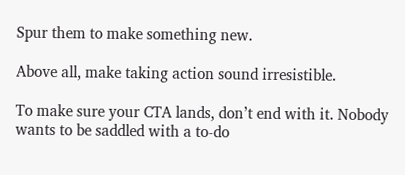Spur them to make something new.

Above all, make taking action sound irresistible.

To make sure your CTA lands, don’t end with it. Nobody wants to be saddled with a to-do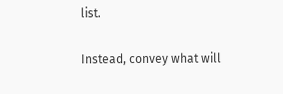list.

Instead, convey what will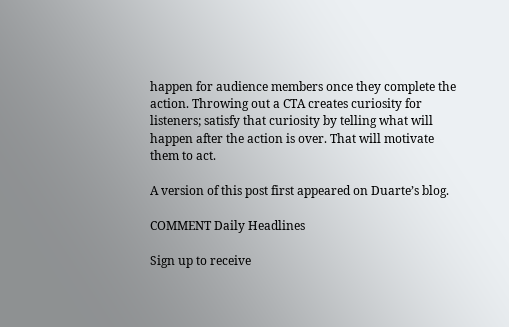happen for audience members once they complete the action. Throwing out a CTA creates curiosity for listeners; satisfy that curiosity by telling what will happen after the action is over. That will motivate them to act.

A version of this post first appeared on Duarte’s blog.

COMMENT Daily Headlines

Sign up to receive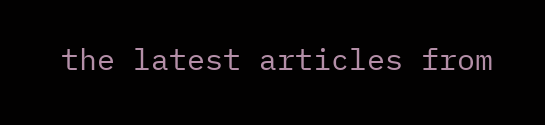the latest articles from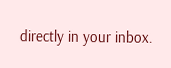directly in your inbox.